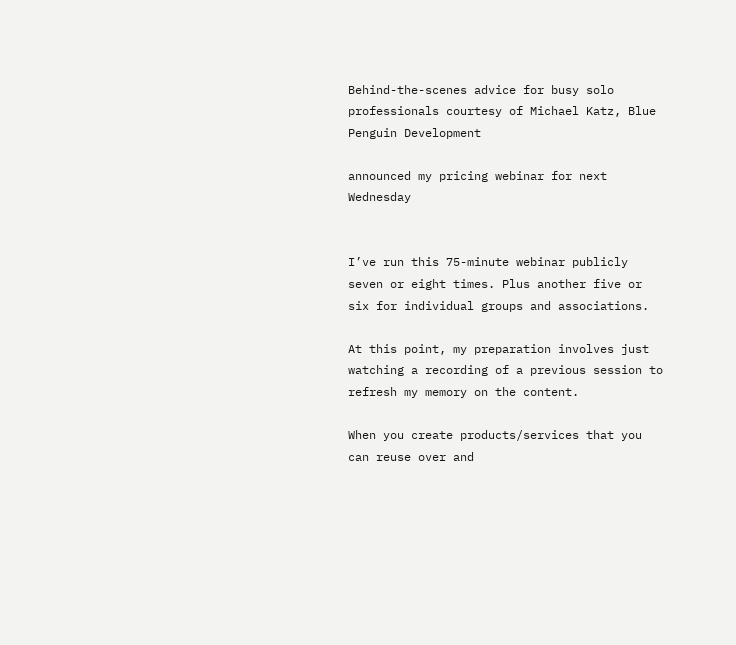Behind-the-scenes advice for busy solo professionals courtesy of Michael Katz, Blue Penguin Development

announced my pricing webinar for next Wednesday


I’ve run this 75-minute webinar publicly seven or eight times. Plus another five or six for individual groups and associations.

At this point, my preparation involves just watching a recording of a previous session to refresh my memory on the content.

When you create products/services that you can reuse over and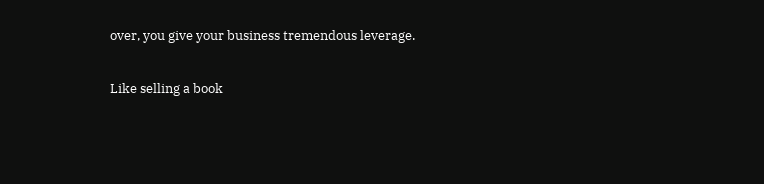over, you give your business tremendous leverage.

Like selling a book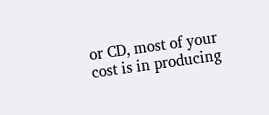or CD, most of your cost is in producing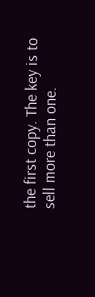the first copy. The key is to sell more than one.